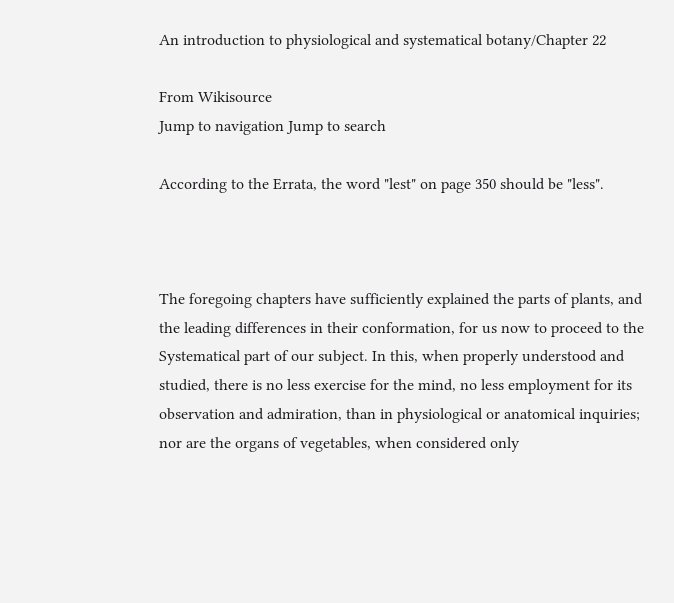An introduction to physiological and systematical botany/Chapter 22

From Wikisource
Jump to navigation Jump to search

According to the Errata, the word "lest" on page 350 should be "less".



The foregoing chapters have sufficiently explained the parts of plants, and the leading differences in their conformation, for us now to proceed to the Systematical part of our subject. In this, when properly understood and studied, there is no less exercise for the mind, no less employment for its observation and admiration, than in physiological or anatomical inquiries; nor are the organs of vegetables, when considered only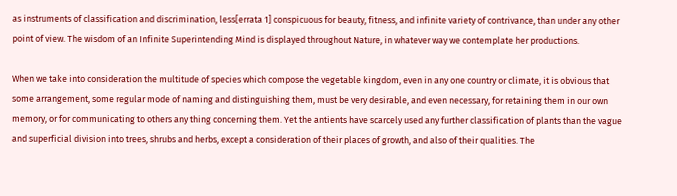as instruments of classification and discrimination, less[errata 1] conspicuous for beauty, fitness, and infinite variety of contrivance, than under any other point of view. The wisdom of an Infinite Superintending Mind is displayed throughout Nature, in whatever way we contemplate her productions.

When we take into consideration the multitude of species which compose the vegetable kingdom, even in any one country or climate, it is obvious that some arrangement, some regular mode of naming and distinguishing them, must be very desirable, and even necessary, for retaining them in our own memory, or for communicating to others any thing concerning them. Yet the antients have scarcely used any further classification of plants than the vague and superficial division into trees, shrubs and herbs, except a consideration of their places of growth, and also of their qualities. The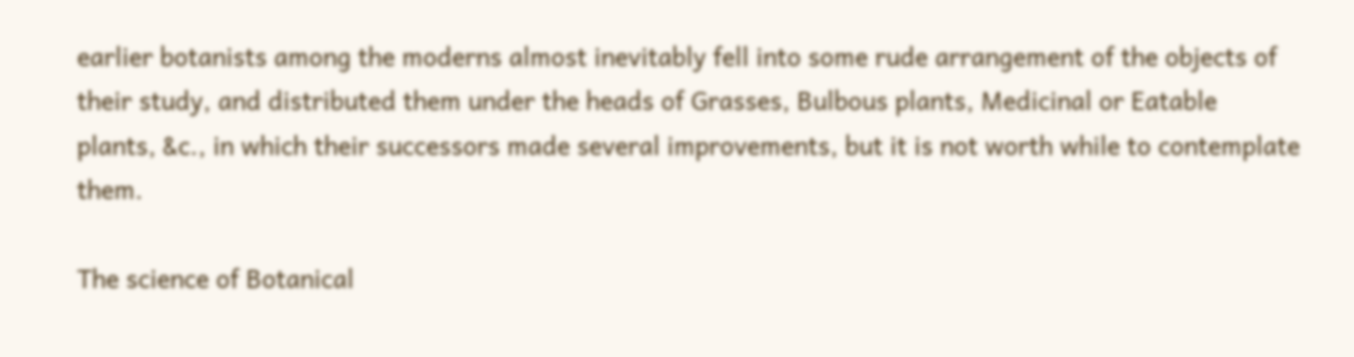earlier botanists among the moderns almost inevitably fell into some rude arrangement of the objects of their study, and distributed them under the heads of Grasses, Bulbous plants, Medicinal or Eatable plants, &c., in which their successors made several improvements, but it is not worth while to contemplate them.

The science of Botanical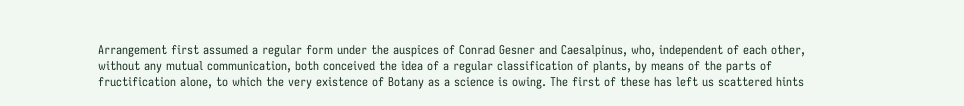Arrangement first assumed a regular form under the auspices of Conrad Gesner and Caesalpinus, who, independent of each other, without any mutual communication, both conceived the idea of a regular classification of plants, by means of the parts of fructification alone, to which the very existence of Botany as a science is owing. The first of these has left us scattered hints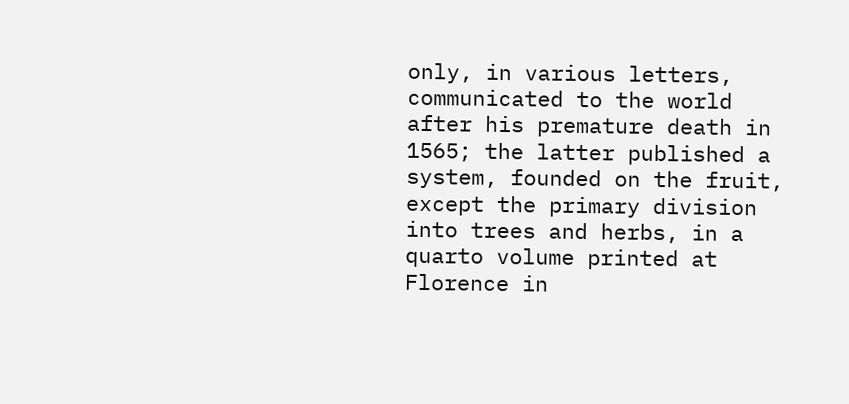only, in various letters, communicated to the world after his premature death in 1565; the latter published a system, founded on the fruit, except the primary division into trees and herbs, in a quarto volume printed at Florence in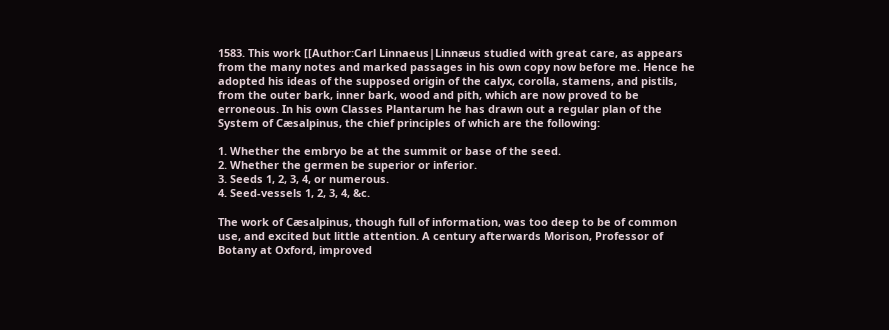1583. This work [[Author:Carl Linnaeus|Linnæus studied with great care, as appears from the many notes and marked passages in his own copy now before me. Hence he adopted his ideas of the supposed origin of the calyx, corolla, stamens, and pistils, from the outer bark, inner bark, wood and pith, which are now proved to be erroneous. In his own Classes Plantarum he has drawn out a regular plan of the System of Cæsalpinus, the chief principles of which are the following:

1. Whether the embryo be at the summit or base of the seed.
2. Whether the germen be superior or inferior.
3. Seeds 1, 2, 3, 4, or numerous.
4. Seed-vessels 1, 2, 3, 4, &c.

The work of Cæsalpinus, though full of information, was too deep to be of common use, and excited but little attention. A century afterwards Morison, Professor of Botany at Oxford, improved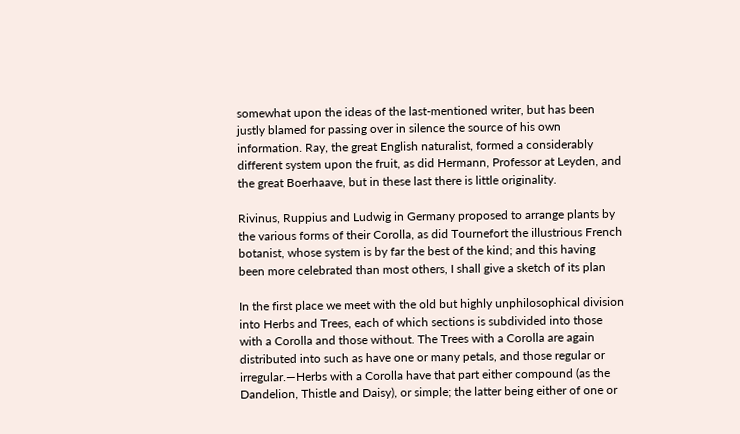somewhat upon the ideas of the last-mentioned writer, but has been justly blamed for passing over in silence the source of his own information. Ray, the great English naturalist, formed a considerably different system upon the fruit, as did Hermann, Professor at Leyden, and the great Boerhaave, but in these last there is little originality.

Rivinus, Ruppius and Ludwig in Germany proposed to arrange plants by the various forms of their Corolla, as did Tournefort the illustrious French botanist, whose system is by far the best of the kind; and this having been more celebrated than most others, I shall give a sketch of its plan

In the first place we meet with the old but highly unphilosophical division into Herbs and Trees, each of which sections is subdivided into those with a Corolla and those without. The Trees with a Corolla are again distributed into such as have one or many petals, and those regular or irregular.—Herbs with a Corolla have that part either compound (as the Dandelion, Thistle and Daisy), or simple; the latter being either of one or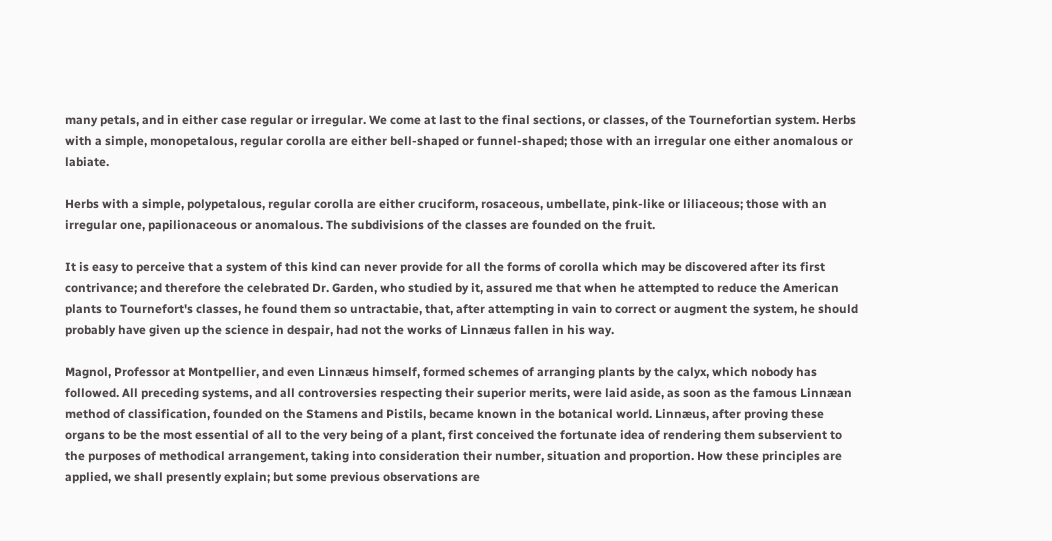many petals, and in either case regular or irregular. We come at last to the final sections, or classes, of the Tournefortian system. Herbs with a simple, monopetalous, regular corolla are either bell-shaped or funnel-shaped; those with an irregular one either anomalous or labiate.

Herbs with a simple, polypetalous, regular corolla are either cruciform, rosaceous, umbellate, pink-like or liliaceous; those with an irregular one, papilionaceous or anomalous. The subdivisions of the classes are founded on the fruit.

It is easy to perceive that a system of this kind can never provide for all the forms of corolla which may be discovered after its first contrivance; and therefore the celebrated Dr. Garden, who studied by it, assured me that when he attempted to reduce the American plants to Tournefort's classes, he found them so untractabie, that, after attempting in vain to correct or augment the system, he should probably have given up the science in despair, had not the works of Linnæus fallen in his way.

Magnol, Professor at Montpellier, and even Linnæus himself, formed schemes of arranging plants by the calyx, which nobody has followed. All preceding systems, and all controversies respecting their superior merits, were laid aside, as soon as the famous Linnæan method of classification, founded on the Stamens and Pistils, became known in the botanical world. Linnæus, after proving these organs to be the most essential of all to the very being of a plant, first conceived the fortunate idea of rendering them subservient to the purposes of methodical arrangement, taking into consideration their number, situation and proportion. How these principles are applied, we shall presently explain; but some previous observations are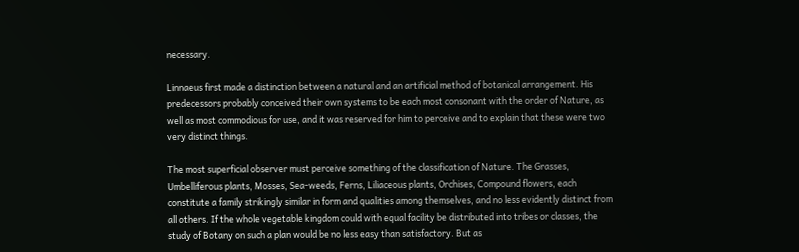necessary.

Linnaeus first made a distinction between a natural and an artificial method of botanical arrangement. His predecessors probably conceived their own systems to be each most consonant with the order of Nature, as well as most commodious for use, and it was reserved for him to perceive and to explain that these were two very distinct things.

The most superficial observer must perceive something of the classification of Nature. The Grasses, Umbelliferous plants, Mosses, Sea-weeds, Ferns, Liliaceous plants, Orchises, Compound flowers, each constitute a family strikingly similar in form and qualities among themselves, and no less evidently distinct from all others. If the whole vegetable kingdom could with equal facility be distributed into tribes or classes, the study of Botany on such a plan would be no less easy than satisfactory. But as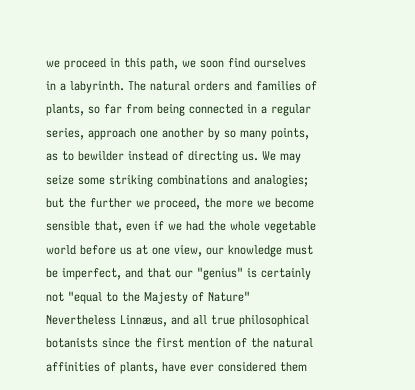we proceed in this path, we soon find ourselves in a labyrinth. The natural orders and families of plants, so far from being connected in a regular series, approach one another by so many points, as to bewilder instead of directing us. We may seize some striking combinations and analogies; but the further we proceed, the more we become sensible that, even if we had the whole vegetable world before us at one view, our knowledge must be imperfect, and that our "genius" is certainly not "equal to the Majesty of Nature" Nevertheless Linnæus, and all true philosophical botanists since the first mention of the natural affinities of plants, have ever considered them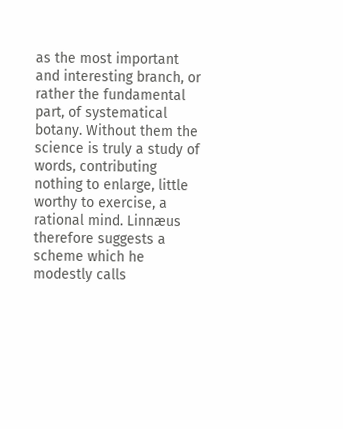as the most important and interesting branch, or rather the fundamental part, of systematical botany. Without them the science is truly a study of words, contributing nothing to enlarge, little worthy to exercise, a rational mind. Linnæus therefore suggests a scheme which he modestly calls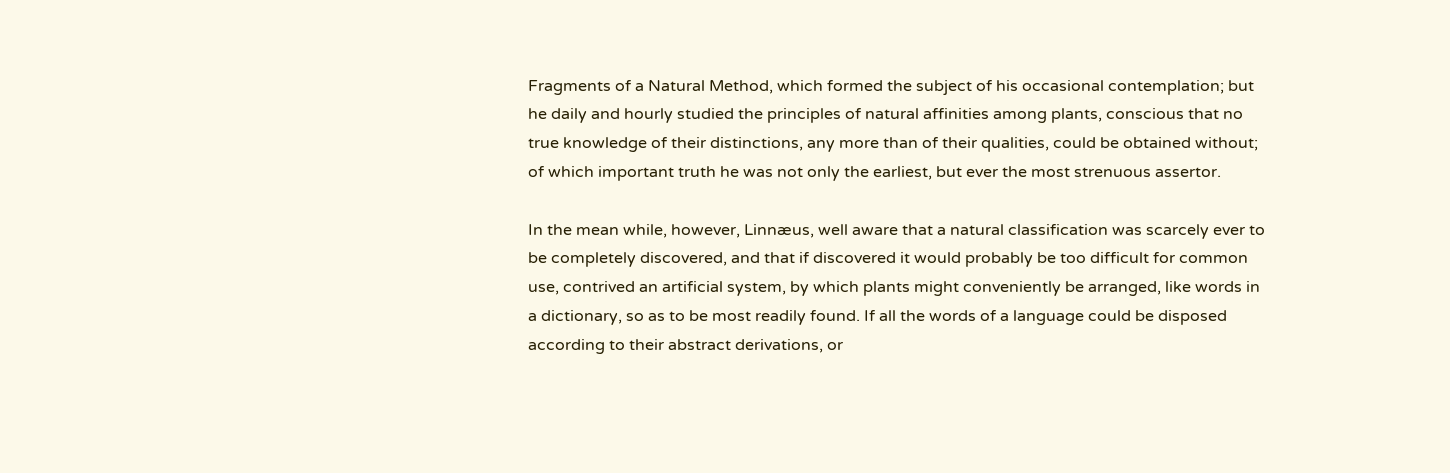Fragments of a Natural Method, which formed the subject of his occasional contemplation; but he daily and hourly studied the principles of natural affinities among plants, conscious that no true knowledge of their distinctions, any more than of their qualities, could be obtained without; of which important truth he was not only the earliest, but ever the most strenuous assertor.

In the mean while, however, Linnæus, well aware that a natural classification was scarcely ever to be completely discovered, and that if discovered it would probably be too difficult for common use, contrived an artificial system, by which plants might conveniently be arranged, like words in a dictionary, so as to be most readily found. If all the words of a language could be disposed according to their abstract derivations, or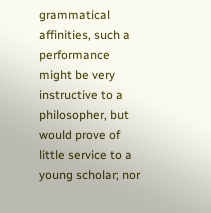grammatical affinities, such a performance might be very instructive to a philosopher, but would prove of little service to a young scholar; nor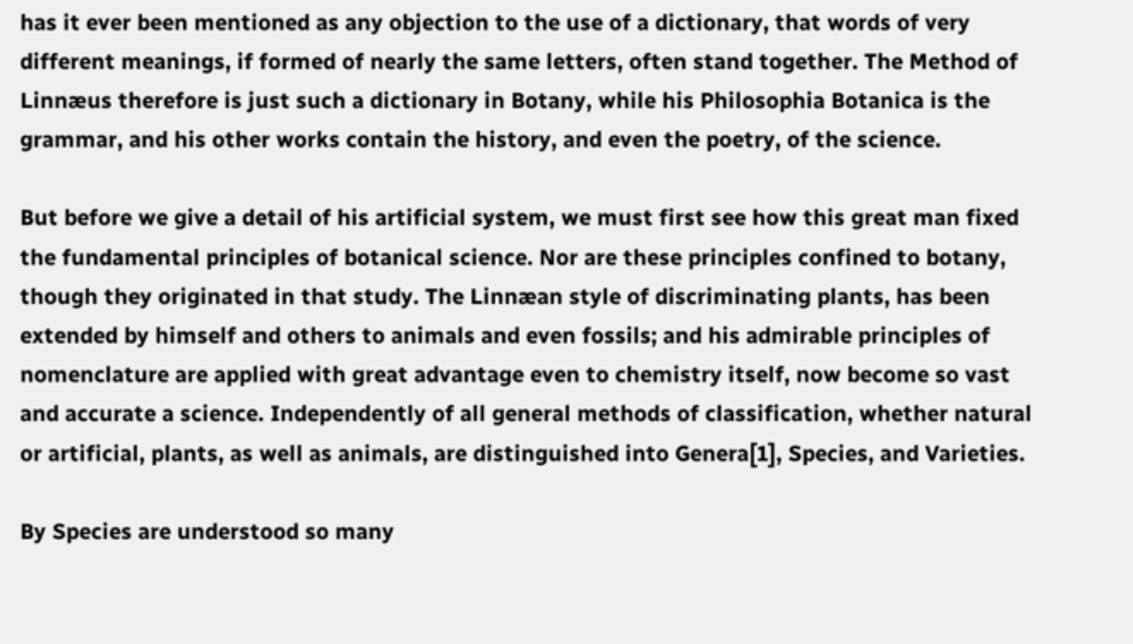has it ever been mentioned as any objection to the use of a dictionary, that words of very different meanings, if formed of nearly the same letters, often stand together. The Method of Linnæus therefore is just such a dictionary in Botany, while his Philosophia Botanica is the grammar, and his other works contain the history, and even the poetry, of the science.

But before we give a detail of his artificial system, we must first see how this great man fixed the fundamental principles of botanical science. Nor are these principles confined to botany, though they originated in that study. The Linnæan style of discriminating plants, has been extended by himself and others to animals and even fossils; and his admirable principles of nomenclature are applied with great advantage even to chemistry itself, now become so vast and accurate a science. Independently of all general methods of classification, whether natural or artificial, plants, as well as animals, are distinguished into Genera[1], Species, and Varieties.

By Species are understood so many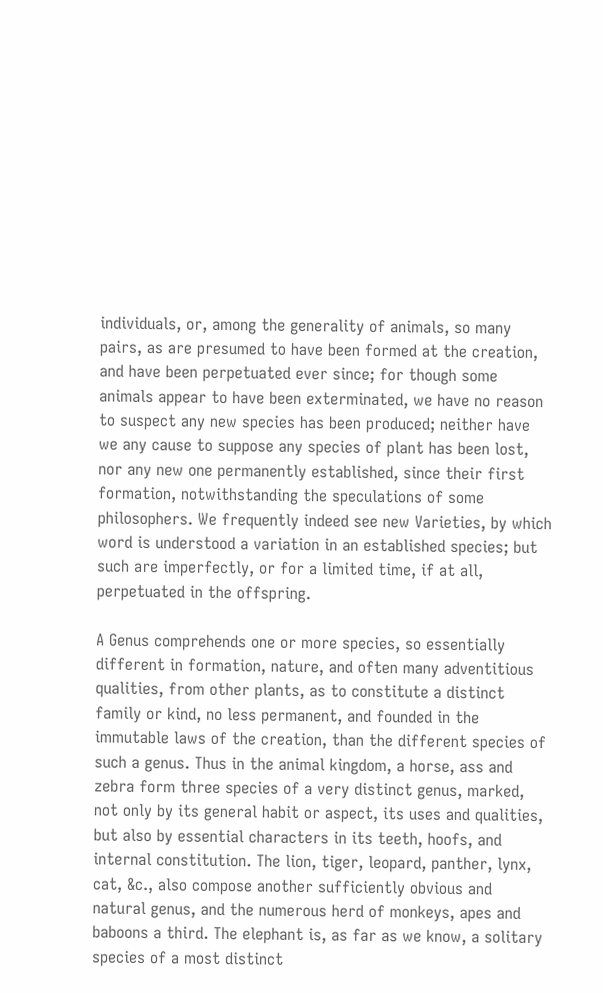individuals, or, among the generality of animals, so many pairs, as are presumed to have been formed at the creation, and have been perpetuated ever since; for though some animals appear to have been exterminated, we have no reason to suspect any new species has been produced; neither have we any cause to suppose any species of plant has been lost, nor any new one permanently established, since their first formation, notwithstanding the speculations of some philosophers. We frequently indeed see new Varieties, by which word is understood a variation in an established species; but such are imperfectly, or for a limited time, if at all, perpetuated in the offspring.

A Genus comprehends one or more species, so essentially different in formation, nature, and often many adventitious qualities, from other plants, as to constitute a distinct family or kind, no less permanent, and founded in the immutable laws of the creation, than the different species of such a genus. Thus in the animal kingdom, a horse, ass and zebra form three species of a very distinct genus, marked, not only by its general habit or aspect, its uses and qualities, but also by essential characters in its teeth, hoofs, and internal constitution. The lion, tiger, leopard, panther, lynx, cat, &c., also compose another sufficiently obvious and natural genus, and the numerous herd of monkeys, apes and baboons a third. The elephant is, as far as we know, a solitary species of a most distinct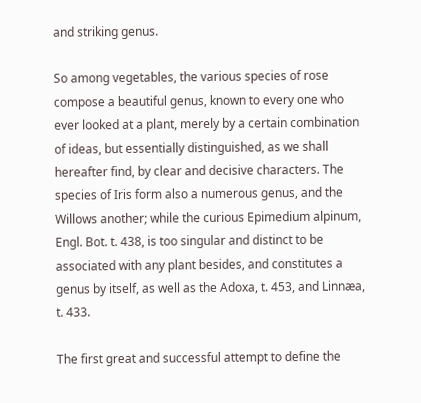and striking genus.

So among vegetables, the various species of rose compose a beautiful genus, known to every one who ever looked at a plant, merely by a certain combination of ideas, but essentially distinguished, as we shall hereafter find, by clear and decisive characters. The species of Iris form also a numerous genus, and the Willows another; while the curious Epimedium alpinum, Engl. Bot. t. 438, is too singular and distinct to be associated with any plant besides, and constitutes a genus by itself, as well as the Adoxa, t. 453, and Linnæa, t. 433.

The first great and successful attempt to define the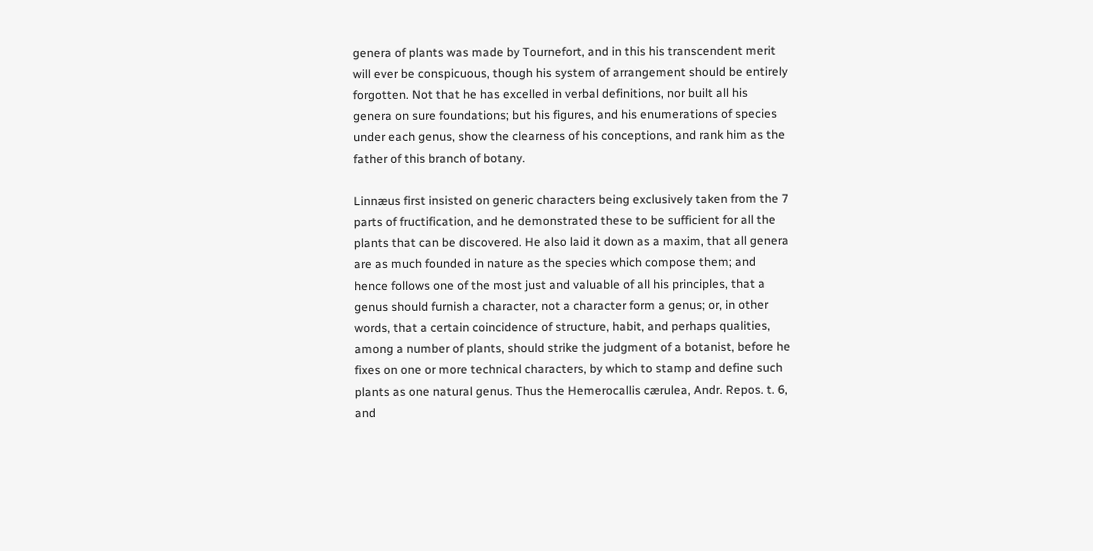genera of plants was made by Tournefort, and in this his transcendent merit will ever be conspicuous, though his system of arrangement should be entirely forgotten. Not that he has excelled in verbal definitions, nor built all his genera on sure foundations; but his figures, and his enumerations of species under each genus, show the clearness of his conceptions, and rank him as the father of this branch of botany.

Linnæus first insisted on generic characters being exclusively taken from the 7 parts of fructification, and he demonstrated these to be sufficient for all the plants that can be discovered. He also laid it down as a maxim, that all genera are as much founded in nature as the species which compose them; and hence follows one of the most just and valuable of all his principles, that a genus should furnish a character, not a character form a genus; or, in other words, that a certain coincidence of structure, habit, and perhaps qualities, among a number of plants, should strike the judgment of a botanist, before he fixes on one or more technical characters, by which to stamp and define such plants as one natural genus. Thus the Hemerocallis cærulea, Andr. Repos. t. 6, and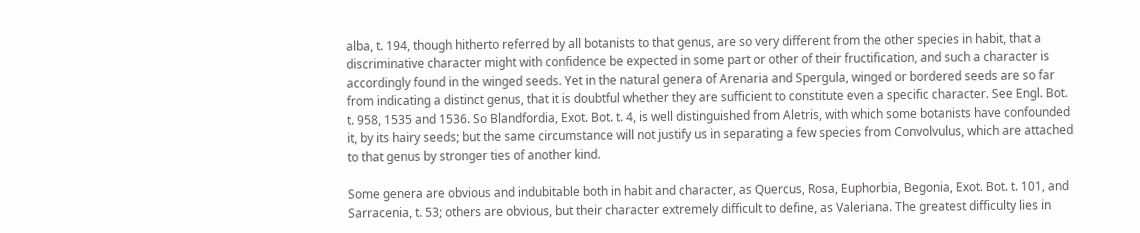alba, t. 194, though hitherto referred by all botanists to that genus, are so very different from the other species in habit, that a discriminative character might with confidence be expected in some part or other of their fructification, and such a character is accordingly found in the winged seeds. Yet in the natural genera of Arenaria and Spergula, winged or bordered seeds are so far from indicating a distinct genus, that it is doubtful whether they are sufficient to constitute even a specific character. See Engl. Bot. t. 958, 1535 and 1536. So Blandfordia, Exot. Bot. t. 4, is well distinguished from Aletris, with which some botanists have confounded it, by its hairy seeds; but the same circumstance will not justify us in separating a few species from Convolvulus, which are attached to that genus by stronger ties of another kind.

Some genera are obvious and indubitable both in habit and character, as Quercus, Rosa, Euphorbia, Begonia, Exot. Bot. t. 101, and Sarracenia, t. 53; others are obvious, but their character extremely difficult to define, as Valeriana. The greatest difficulty lies in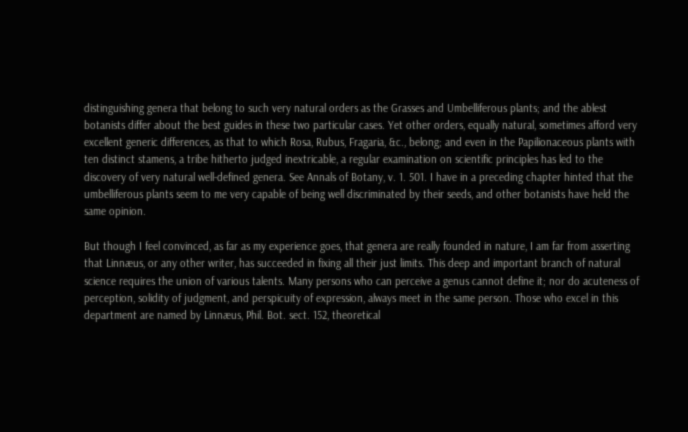distinguishing genera that belong to such very natural orders as the Grasses and Umbelliferous plants; and the ablest botanists differ about the best guides in these two particular cases. Yet other orders, equally natural, sometimes afford very excellent generic differences, as that to which Rosa, Rubus, Fragaria, &c., belong; and even in the Papilionaceous plants with ten distinct stamens, a tribe hitherto judged inextricable, a regular examination on scientific principles has led to the discovery of very natural well-defined genera. See Annals of Botany, v. 1. 501. I have in a preceding chapter hinted that the umbelliferous plants seem to me very capable of being well discriminated by their seeds, and other botanists have held the same opinion.

But though I feel convinced, as far as my experience goes, that genera are really founded in nature, I am far from asserting that Linnæus, or any other writer, has succeeded in fixing all their just limits. This deep and important branch of natural science requires the union of various talents. Many persons who can perceive a genus cannot define it; nor do acuteness of perception, solidity of judgment, and perspicuity of expression, always meet in the same person. Those who excel in this department are named by Linnæus, Phil. Bot. sect. 152, theoretical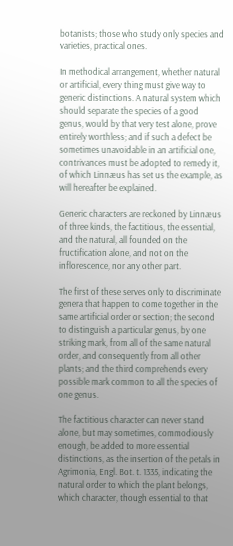botanists; those who study only species and varieties, practical ones.

In methodical arrangement, whether natural or artificial, every thing must give way to generic distinctions. A natural system which should separate the species of a good genus, would by that very test alone, prove entirely worthless; and if such a defect be sometimes unavoidable in an artificial one, contrivances must be adopted to remedy it, of which Linnæus has set us the example, as will hereafter be explained.

Generic characters are reckoned by Linnæus of three kinds, the factitious, the essential, and the natural, all founded on the fructification alone, and not on the inflorescence, nor any other part.

The first of these serves only to discriminate genera that happen to come together in the same artificial order or section; the second to distinguish a particular genus, by one striking mark, from all of the same natural order, and consequently from all other plants; and the third comprehends every possible mark common to all the species of one genus.

The factitious character can never stand alone, but may sometimes, commodiously enough, be added to more essential distinctions, as the insertion of the petals in Agrimonia, Engl. Bot. t. 1335, indicating the natural order to which the plant belongs, which character, though essential to that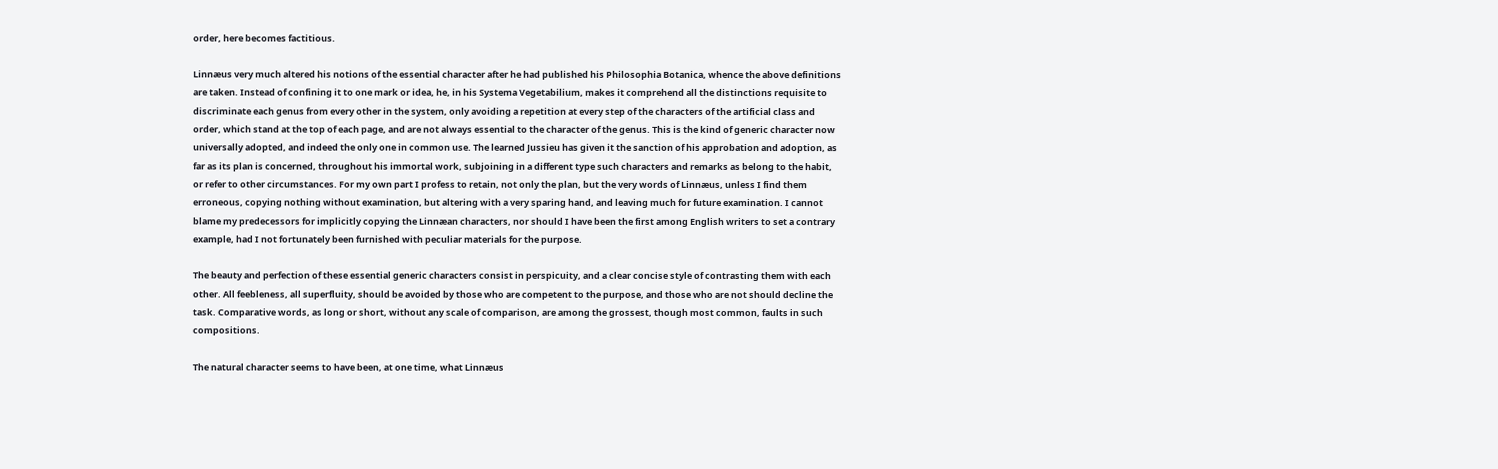order, here becomes factitious.

Linnæus very much altered his notions of the essential character after he had published his Philosophia Botanica, whence the above definitions are taken. Instead of confining it to one mark or idea, he, in his Systema Vegetabilium, makes it comprehend all the distinctions requisite to discriminate each genus from every other in the system, only avoiding a repetition at every step of the characters of the artificial class and order, which stand at the top of each page, and are not always essential to the character of the genus. This is the kind of generic character now universally adopted, and indeed the only one in common use. The learned Jussieu has given it the sanction of his approbation and adoption, as far as its plan is concerned, throughout his immortal work, subjoining in a different type such characters and remarks as belong to the habit, or refer to other circumstances. For my own part I profess to retain, not only the plan, but the very words of Linnæus, unless I find them erroneous, copying nothing without examination, but altering with a very sparing hand, and leaving much for future examination. I cannot blame my predecessors for implicitly copying the Linnæan characters, nor should I have been the first among English writers to set a contrary example, had I not fortunately been furnished with peculiar materials for the purpose.

The beauty and perfection of these essential generic characters consist in perspicuity, and a clear concise style of contrasting them with each other. All feebleness, all superfluity, should be avoided by those who are competent to the purpose, and those who are not should decline the task. Comparative words, as long or short, without any scale of comparison, are among the grossest, though most common, faults in such compositions.

The natural character seems to have been, at one time, what Linnæus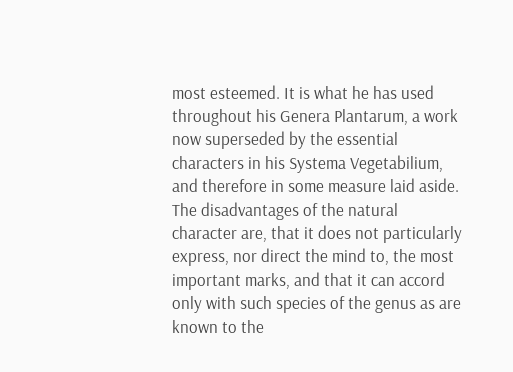most esteemed. It is what he has used throughout his Genera Plantarum, a work now superseded by the essential characters in his Systema Vegetabilium, and therefore in some measure laid aside. The disadvantages of the natural character are, that it does not particularly express, nor direct the mind to, the most important marks, and that it can accord only with such species of the genus as are known to the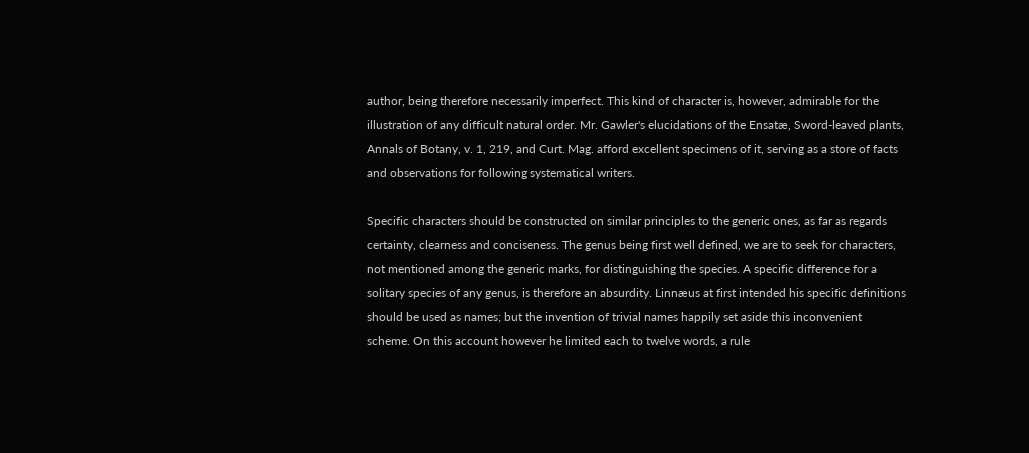author, being therefore necessarily imperfect. This kind of character is, however, admirable for the illustration of any difficult natural order. Mr. Gawler's elucidations of the Ensatæ, Sword-leaved plants, Annals of Botany, v. 1, 219, and Curt. Mag. afford excellent specimens of it, serving as a store of facts and observations for following systematical writers.

Specific characters should be constructed on similar principles to the generic ones, as far as regards certainty, clearness and conciseness. The genus being first well defined, we are to seek for characters, not mentioned among the generic marks, for distinguishing the species. A specific difference for a solitary species of any genus, is therefore an absurdity. Linnæus at first intended his specific definitions should be used as names; but the invention of trivial names happily set aside this inconvenient scheme. On this account however he limited each to twelve words, a rule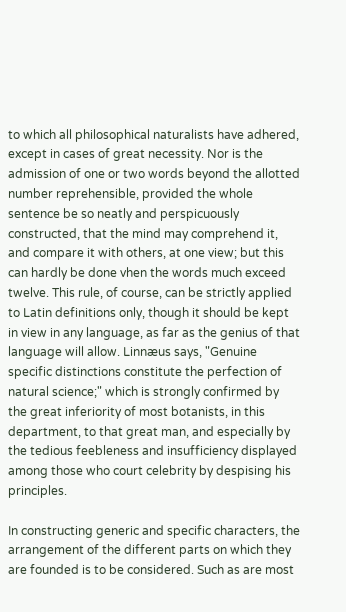to which all philosophical naturalists have adhered, except in cases of great necessity. Nor is the admission of one or two words beyond the allotted number reprehensible, provided the whole sentence be so neatly and perspicuously constructed, that the mind may comprehend it, and compare it with others, at one view; but this can hardly be done vhen the words much exceed twelve. This rule, of course, can be strictly applied to Latin definitions only, though it should be kept in view in any language, as far as the genius of that language will allow. Linnæus says, "Genuine specific distinctions constitute the perfection of natural science;" which is strongly confirmed by the great inferiority of most botanists, in this department, to that great man, and especially by the tedious feebleness and insufficiency displayed among those who court celebrity by despising his principles.

In constructing generic and specific characters, the arrangement of the different parts on which they are founded is to be considered. Such as are most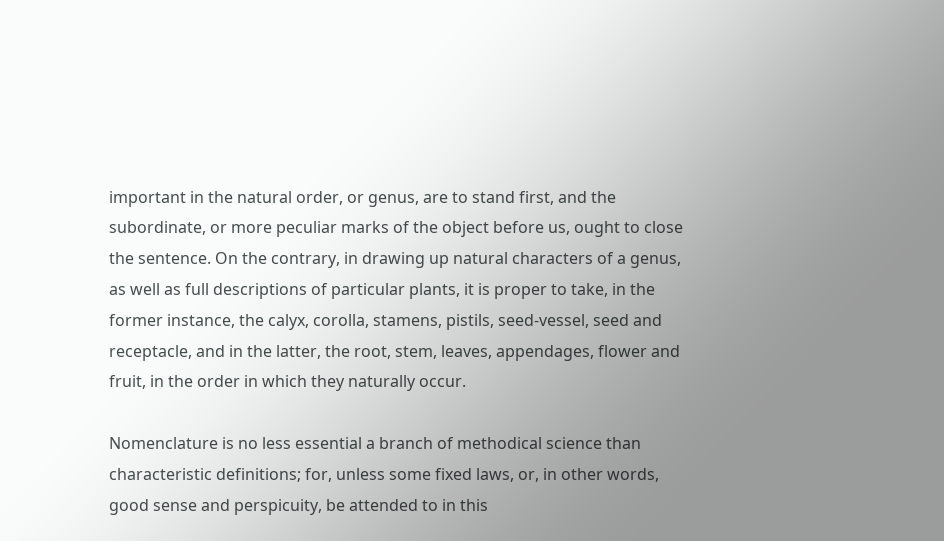important in the natural order, or genus, are to stand first, and the subordinate, or more peculiar marks of the object before us, ought to close the sentence. On the contrary, in drawing up natural characters of a genus, as well as full descriptions of particular plants, it is proper to take, in the former instance, the calyx, corolla, stamens, pistils, seed-vessel, seed and receptacle, and in the latter, the root, stem, leaves, appendages, flower and fruit, in the order in which they naturally occur.

Nomenclature is no less essential a branch of methodical science than characteristic definitions; for, unless some fixed laws, or, in other words, good sense and perspicuity, be attended to in this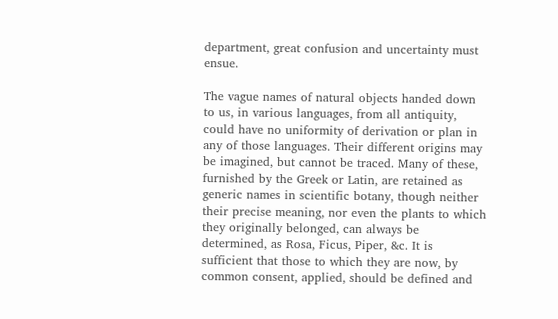department, great confusion and uncertainty must ensue.

The vague names of natural objects handed down to us, in various languages, from all antiquity, could have no uniformity of derivation or plan in any of those languages. Their different origins may be imagined, but cannot be traced. Many of these, furnished by the Greek or Latin, are retained as generic names in scientific botany, though neither their precise meaning, nor even the plants to which they originally belonged, can always be determined, as Rosa, Ficus, Piper, &c. It is sufficient that those to which they are now, by common consent, applied, should be defined and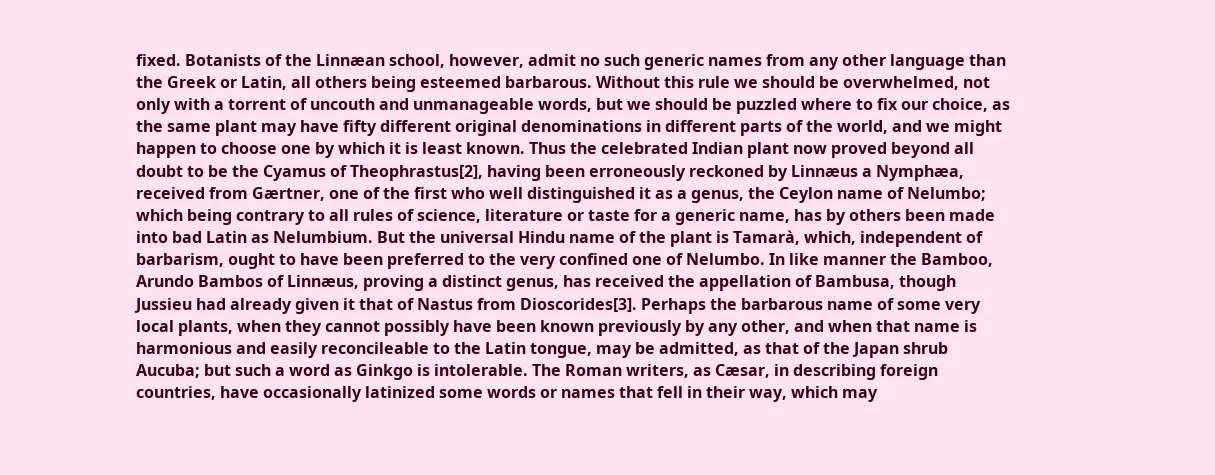fixed. Botanists of the Linnæan school, however, admit no such generic names from any other language than the Greek or Latin, all others being esteemed barbarous. Without this rule we should be overwhelmed, not only with a torrent of uncouth and unmanageable words, but we should be puzzled where to fix our choice, as the same plant may have fifty different original denominations in different parts of the world, and we might happen to choose one by which it is least known. Thus the celebrated Indian plant now proved beyond all doubt to be the Cyamus of Theophrastus[2], having been erroneously reckoned by Linnæus a Nymphæa, received from Gærtner, one of the first who well distinguished it as a genus, the Ceylon name of Nelumbo; which being contrary to all rules of science, literature or taste for a generic name, has by others been made into bad Latin as Nelumbium. But the universal Hindu name of the plant is Tamarà, which, independent of barbarism, ought to have been preferred to the very confined one of Nelumbo. In like manner the Bamboo, Arundo Bambos of Linnæus, proving a distinct genus, has received the appellation of Bambusa, though Jussieu had already given it that of Nastus from Dioscorides[3]. Perhaps the barbarous name of some very local plants, when they cannot possibly have been known previously by any other, and when that name is harmonious and easily reconcileable to the Latin tongue, may be admitted, as that of the Japan shrub Aucuba; but such a word as Ginkgo is intolerable. The Roman writers, as Cæsar, in describing foreign countries, have occasionally latinized some words or names that fell in their way, which may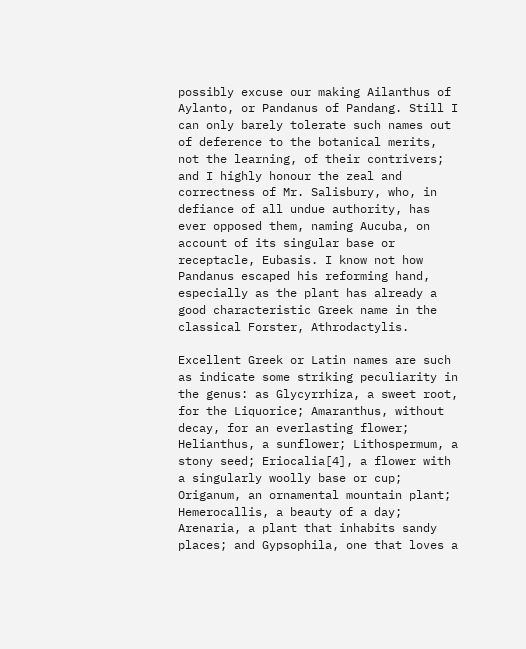possibly excuse our making Ailanthus of Aylanto, or Pandanus of Pandang. Still I can only barely tolerate such names out of deference to the botanical merits, not the learning, of their contrivers; and I highly honour the zeal and correctness of Mr. Salisbury, who, in defiance of all undue authority, has ever opposed them, naming Aucuba, on account of its singular base or receptacle, Eubasis. I know not how Pandanus escaped his reforming hand, especially as the plant has already a good characteristic Greek name in the classical Forster, Athrodactylis.

Excellent Greek or Latin names are such as indicate some striking peculiarity in the genus: as Glycyrrhiza, a sweet root, for the Liquorice; Amaranthus, without decay, for an everlasting flower; Helianthus, a sunflower; Lithospermum, a stony seed; Eriocalia[4], a flower with a singularly woolly base or cup; Origanum, an ornamental mountain plant; Hemerocallis, a beauty of a day; Arenaria, a plant that inhabits sandy places; and Gypsophila, one that loves a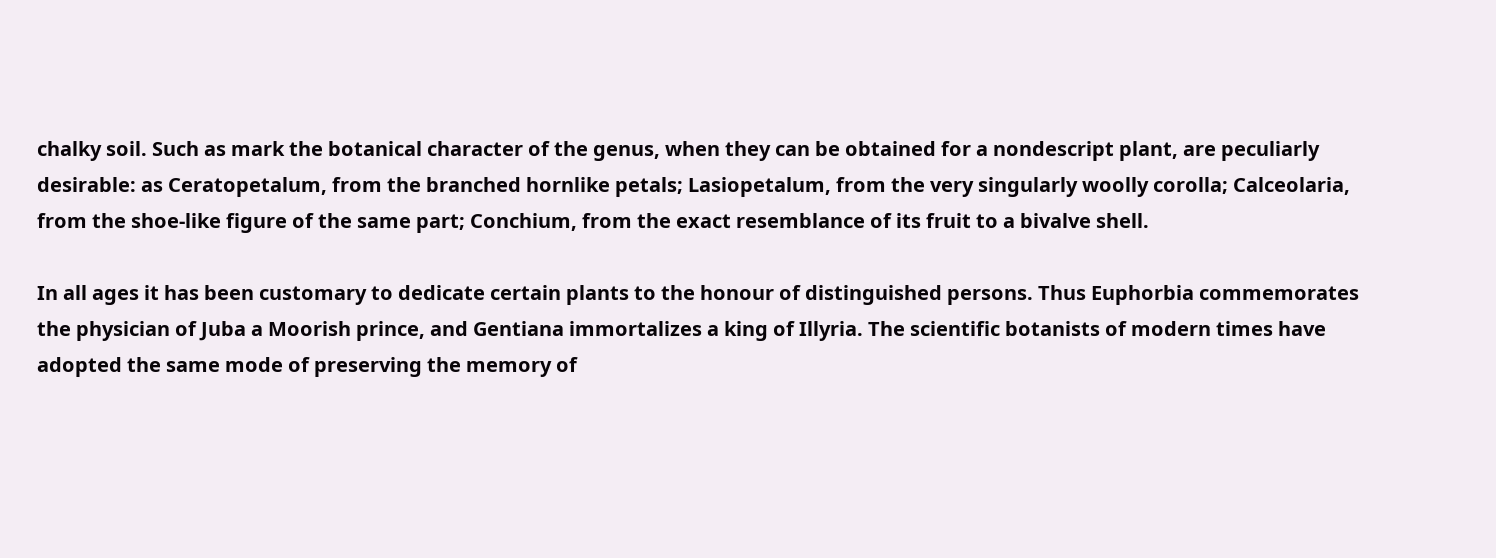chalky soil. Such as mark the botanical character of the genus, when they can be obtained for a nondescript plant, are peculiarly desirable: as Ceratopetalum, from the branched hornlike petals; Lasiopetalum, from the very singularly woolly corolla; Calceolaria, from the shoe-like figure of the same part; Conchium, from the exact resemblance of its fruit to a bivalve shell.

In all ages it has been customary to dedicate certain plants to the honour of distinguished persons. Thus Euphorbia commemorates the physician of Juba a Moorish prince, and Gentiana immortalizes a king of Illyria. The scientific botanists of modern times have adopted the same mode of preserving the memory of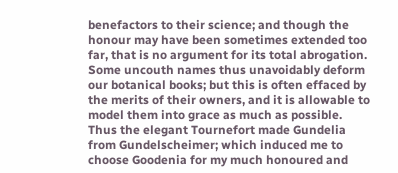benefactors to their science; and though the honour may have been sometimes extended too far, that is no argument for its total abrogation. Some uncouth names thus unavoidably deform our botanical books; but this is often effaced by the merits of their owners, and it is allowable to model them into grace as much as possible. Thus the elegant Tournefort made Gundelia from Gundelscheimer; which induced me to choose Goodenia for my much honoured and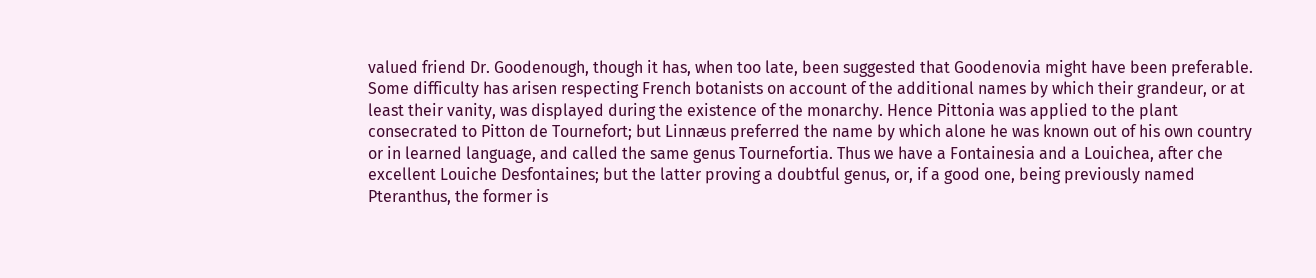valued friend Dr. Goodenough, though it has, when too late, been suggested that Goodenovia might have been preferable. Some difficulty has arisen respecting French botanists on account of the additional names by which their grandeur, or at least their vanity, was displayed during the existence of the monarchy. Hence Pittonia was applied to the plant consecrated to Pitton de Tournefort; but Linnæus preferred the name by which alone he was known out of his own country or in learned language, and called the same genus Tournefortia. Thus we have a Fontainesia and a Louichea, after che excellent Louiche Desfontaines; but the latter proving a doubtful genus, or, if a good one, being previously named Pteranthus, the former is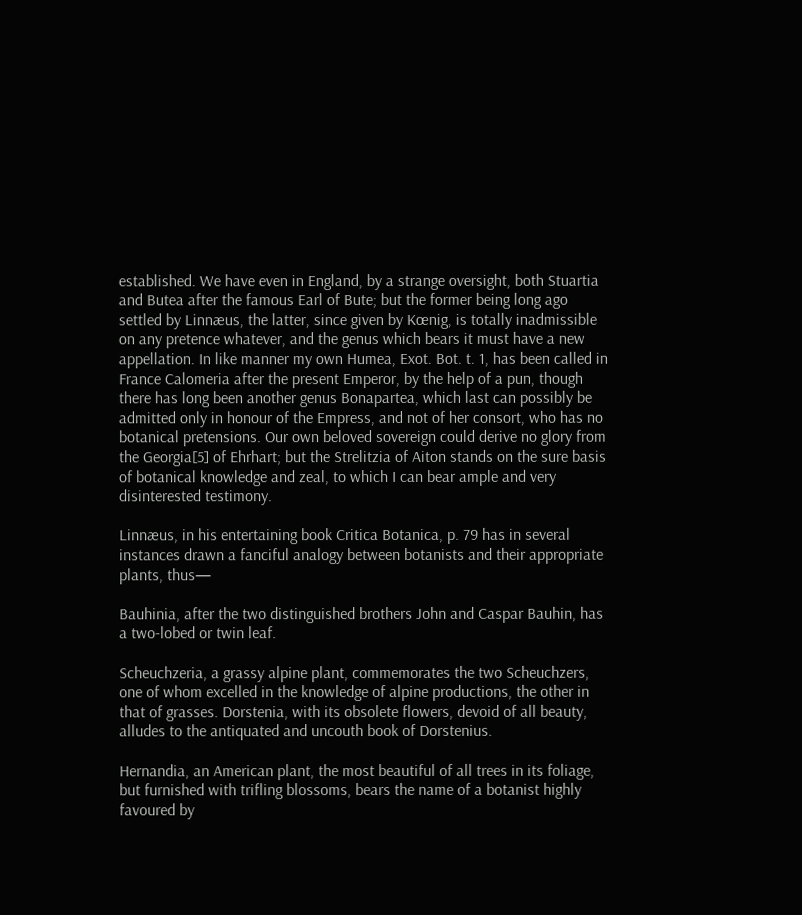established. We have even in England, by a strange oversight, both Stuartia and Butea after the famous Earl of Bute; but the former being long ago settled by Linnæus, the latter, since given by Kœnig, is totally inadmissible on any pretence whatever, and the genus which bears it must have a new appellation. In like manner my own Humea, Exot. Bot. t. 1, has been called in France Calomeria after the present Emperor, by the help of a pun, though there has long been another genus Bonapartea, which last can possibly be admitted only in honour of the Empress, and not of her consort, who has no botanical pretensions. Our own beloved sovereign could derive no glory from the Georgia[5] of Ehrhart; but the Strelitzia of Aiton stands on the sure basis of botanical knowledge and zeal, to which I can bear ample and very disinterested testimony.

Linnæus, in his entertaining book Critica Botanica, p. 79 has in several instances drawn a fanciful analogy between botanists and their appropriate plants, thus—

Bauhinia, after the two distinguished brothers John and Caspar Bauhin, has a two-lobed or twin leaf.

Scheuchzeria, a grassy alpine plant, commemorates the two Scheuchzers, one of whom excelled in the knowledge of alpine productions, the other in that of grasses. Dorstenia, with its obsolete flowers, devoid of all beauty, alludes to the antiquated and uncouth book of Dorstenius.

Hernandia, an American plant, the most beautiful of all trees in its foliage, but furnished with trifling blossoms, bears the name of a botanist highly favoured by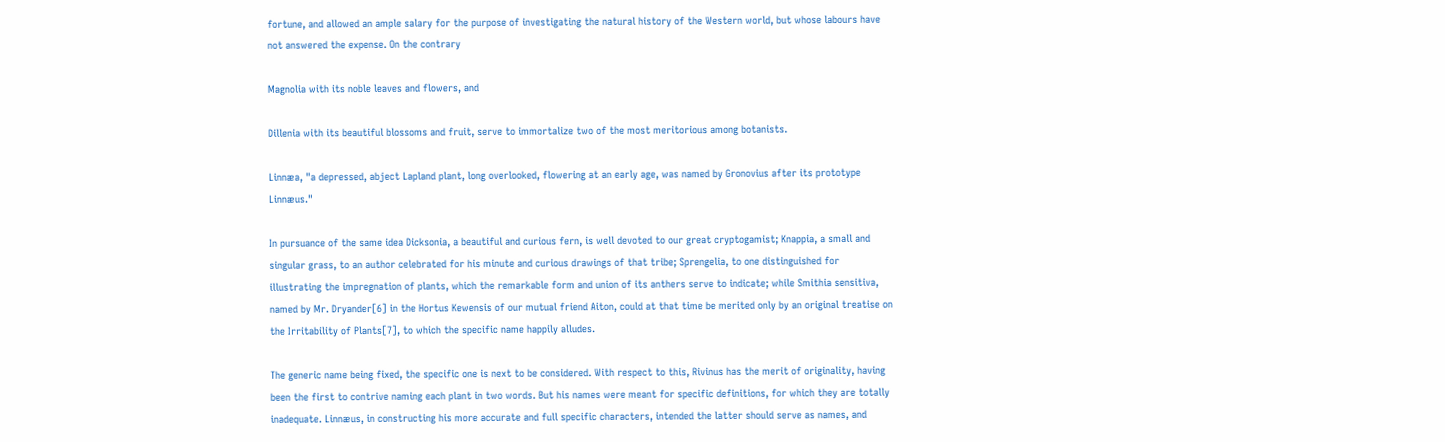fortune, and allowed an ample salary for the purpose of investigating the natural history of the Western world, but whose labours have not answered the expense. On the contrary

Magnolia with its noble leaves and flowers, and

Dillenia with its beautiful blossoms and fruit, serve to immortalize two of the most meritorious among botanists.

Linnæa, "a depressed, abject Lapland plant, long overlooked, flowering at an early age, was named by Gronovius after its prototype Linnæus."

In pursuance of the same idea Dicksonia, a beautiful and curious fern, is well devoted to our great cryptogamist; Knappia, a small and singular grass, to an author celebrated for his minute and curious drawings of that tribe; Sprengelia, to one distinguished for illustrating the impregnation of plants, which the remarkable form and union of its anthers serve to indicate; while Smithia sensitiva, named by Mr. Dryander[6] in the Hortus Kewensis of our mutual friend Aiton, could at that time be merited only by an original treatise on the Irritability of Plants[7], to which the specific name happily alludes.

The generic name being fixed, the specific one is next to be considered. With respect to this, Rivinus has the merit of originality, having been the first to contrive naming each plant in two words. But his names were meant for specific definitions, for which they are totally inadequate. Linnæus, in constructing his more accurate and full specific characters, intended the latter should serve as names, and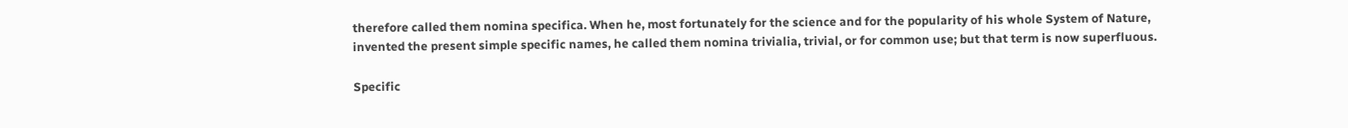therefore called them nomina specifica. When he, most fortunately for the science and for the popularity of his whole System of Nature, invented the present simple specific names, he called them nomina trivialia, trivial, or for common use; but that term is now superfluous.

Specific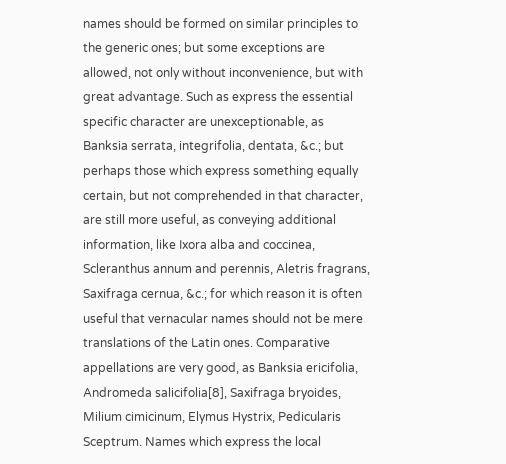names should be formed on similar principles to the generic ones; but some exceptions are allowed, not only without inconvenience, but with great advantage. Such as express the essential specific character are unexceptionable, as Banksia serrata, integrifolia, dentata, &c.; but perhaps those which express something equally certain, but not comprehended in that character, are still more useful, as conveying additional information, like Ixora alba and coccinea, Scleranthus annum and perennis, Aletris fragrans, Saxifraga cernua, &c.; for which reason it is often useful that vernacular names should not be mere translations of the Latin ones. Comparative appellations are very good, as Banksia ericifolia, Andromeda salicifolia[8], Saxifraga bryoides, Milium cimicinum, Elymus Hystrix, Pedicularis Sceptrum. Names which express the local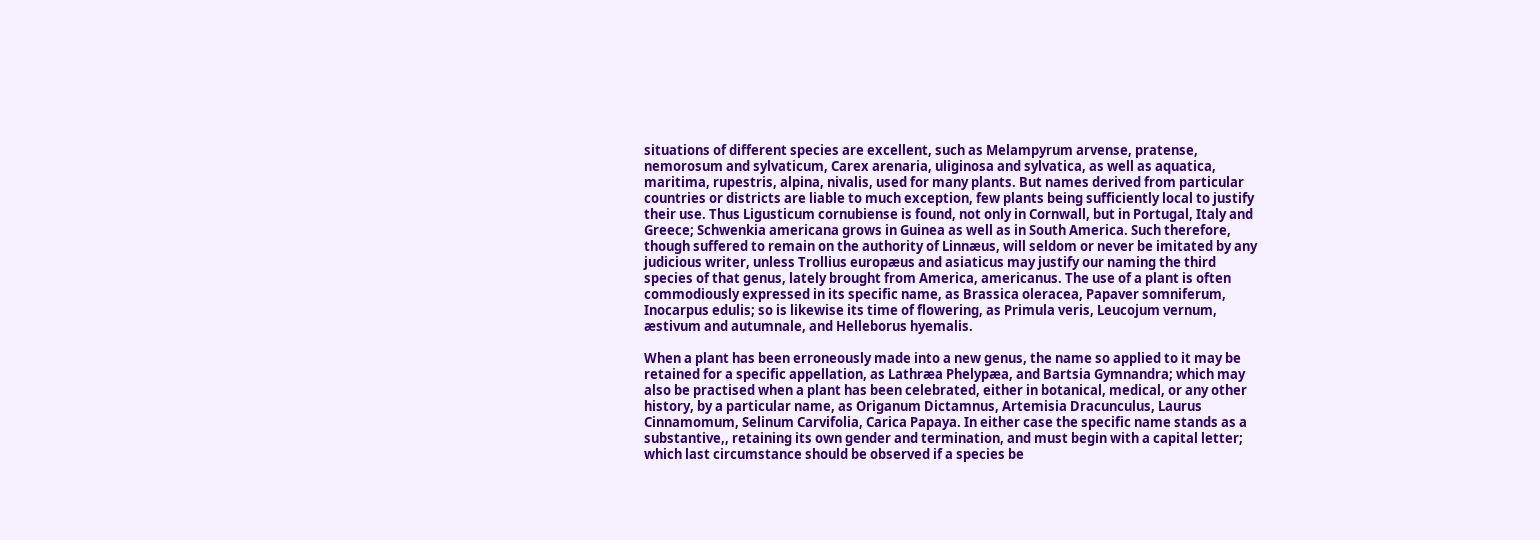situations of different species are excellent, such as Melampyrum arvense, pratense, nemorosum and sylvaticum, Carex arenaria, uliginosa and sylvatica, as well as aquatica, maritima, rupestris, alpina, nivalis, used for many plants. But names derived from particular countries or districts are liable to much exception, few plants being sufficiently local to justify their use. Thus Ligusticum cornubiense is found, not only in Cornwall, but in Portugal, Italy and Greece; Schwenkia americana grows in Guinea as well as in South America. Such therefore, though suffered to remain on the authority of Linnæus, will seldom or never be imitated by any judicious writer, unless Trollius europæus and asiaticus may justify our naming the third species of that genus, lately brought from America, americanus. The use of a plant is often commodiously expressed in its specific name, as Brassica oleracea, Papaver somniferum, Inocarpus edulis; so is likewise its time of flowering, as Primula veris, Leucojum vernum, æstivum and autumnale, and Helleborus hyemalis.

When a plant has been erroneously made into a new genus, the name so applied to it may be retained for a specific appellation, as Lathræa Phelypæa, and Bartsia Gymnandra; which may also be practised when a plant has been celebrated, either in botanical, medical, or any other history, by a particular name, as Origanum Dictamnus, Artemisia Dracunculus, Laurus Cinnamomum, Selinum Carvifolia, Carica Papaya. In either case the specific name stands as a substantive,, retaining its own gender and termination, and must begin with a capital letter; which last circumstance should be observed if a species be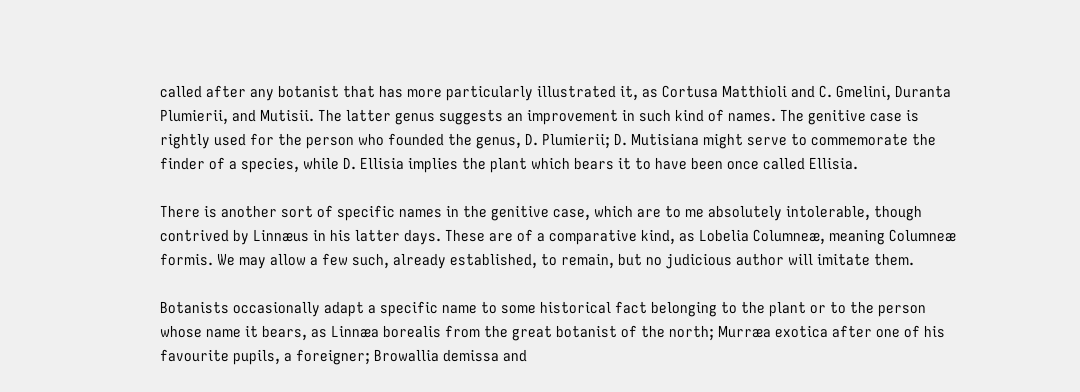called after any botanist that has more particularly illustrated it, as Cortusa Matthioli and C. Gmelini, Duranta Plumierii, and Mutisii. The latter genus suggests an improvement in such kind of names. The genitive case is rightly used for the person who founded the genus, D. Plumierii; D. Mutisiana might serve to commemorate the finder of a species, while D. Ellisia implies the plant which bears it to have been once called Ellisia.

There is another sort of specific names in the genitive case, which are to me absolutely intolerable, though contrived by Linnæus in his latter days. These are of a comparative kind, as Lobelia Columneæ, meaning Columneæ formis. We may allow a few such, already established, to remain, but no judicious author will imitate them.

Botanists occasionally adapt a specific name to some historical fact belonging to the plant or to the person whose name it bears, as Linnæa borealis from the great botanist of the north; Murræa exotica after one of his favourite pupils, a foreigner; Browallia demissa and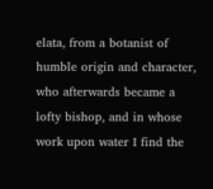elata, from a botanist of humble origin and character, who afterwards became a lofty bishop, and in whose work upon water I find the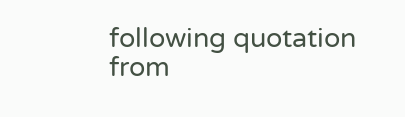following quotation from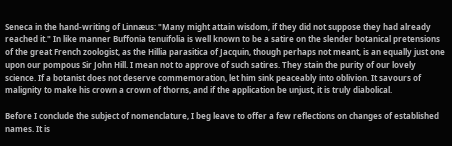Seneca in the hand-writing of Linnæus: "Many might attain wisdom, if they did not suppose they had already reached it." In like manner Buffonia tenuifolia is well known to be a satire on the slender botanical pretensions of the great French zoologist, as the Hillia parasitica of Jacquin, though perhaps not meant, is an equally just one upon our pompous Sir John Hill. I mean not to approve of such satires. They stain the purity of our lovely science. If a botanist does not deserve commemoration, let him sink peaceably into oblivion. It savours of malignity to make his crown a crown of thorns, and if the application be unjust, it is truly diabolical.

Before I conclude the subject of nomenclature, I beg leave to offer a few reflections on changes of established names. It is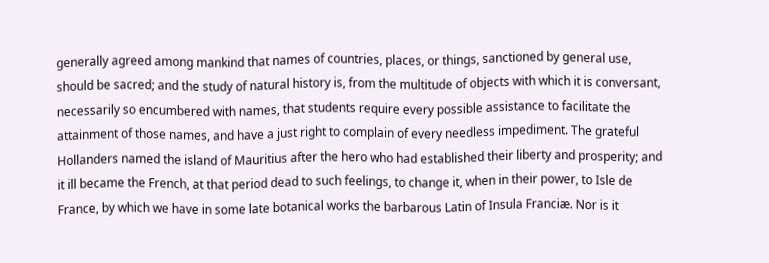generally agreed among mankind that names of countries, places, or things, sanctioned by general use, should be sacred; and the study of natural history is, from the multitude of objects with which it is conversant, necessarily so encumbered with names, that students require every possible assistance to facilitate the attainment of those names, and have a just right to complain of every needless impediment. The grateful Hollanders named the island of Mauritius after the hero who had established their liberty and prosperity; and it ill became the French, at that period dead to such feelings, to change it, when in their power, to Isle de France, by which we have in some late botanical works the barbarous Latin of Insula Franciæ. Nor is it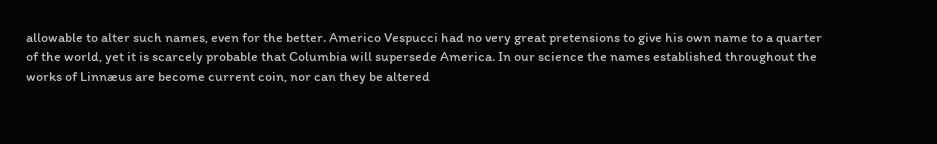allowable to alter such names, even for the better. Americo Vespucci had no very great pretensions to give his own name to a quarter of the world, yet it is scarcely probable that Columbia will supersede America. In our science the names established throughout the works of Linnæus are become current coin, nor can they be altered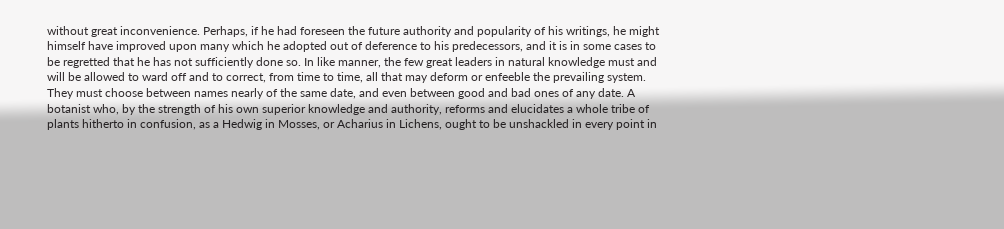without great inconvenience. Perhaps, if he had foreseen the future authority and popularity of his writings, he might himself have improved upon many which he adopted out of deference to his predecessors, and it is in some cases to be regretted that he has not sufficiently done so. In like manner, the few great leaders in natural knowledge must and will be allowed to ward off and to correct, from time to time, all that may deform or enfeeble the prevailing system. They must choose between names nearly of the same date, and even between good and bad ones of any date. A botanist who, by the strength of his own superior knowledge and authority, reforms and elucidates a whole tribe of plants hitherto in confusion, as a Hedwig in Mosses, or Acharius in Lichens, ought to be unshackled in every point in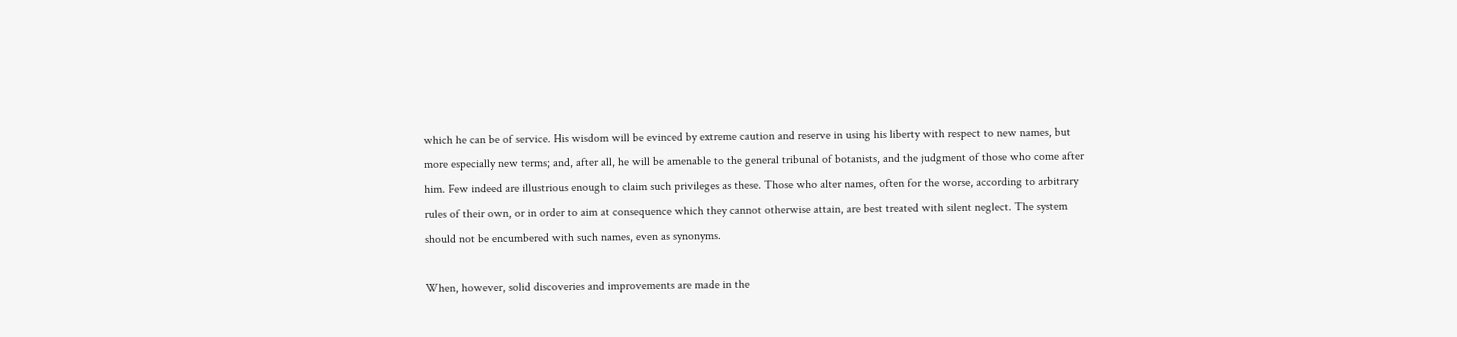which he can be of service. His wisdom will be evinced by extreme caution and reserve in using his liberty with respect to new names, but more especially new terms; and, after all, he will be amenable to the general tribunal of botanists, and the judgment of those who come after him. Few indeed are illustrious enough to claim such privileges as these. Those who alter names, often for the worse, according to arbitrary rules of their own, or in order to aim at consequence which they cannot otherwise attain, are best treated with silent neglect. The system should not be encumbered with such names, even as synonyms.

When, however, solid discoveries and improvements are made in the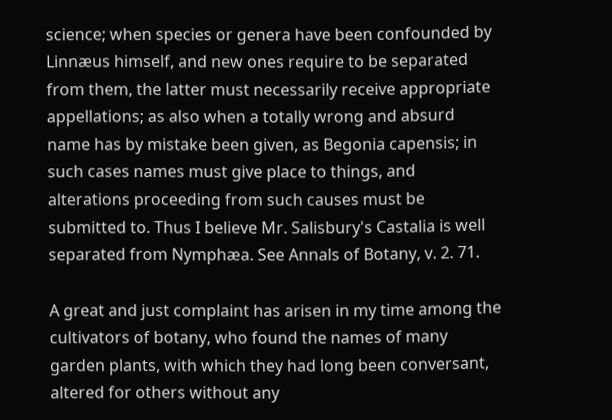science; when species or genera have been confounded by Linnæus himself, and new ones require to be separated from them, the latter must necessarily receive appropriate appellations; as also when a totally wrong and absurd name has by mistake been given, as Begonia capensis; in such cases names must give place to things, and alterations proceeding from such causes must be submitted to. Thus I believe Mr. Salisbury's Castalia is well separated from Nymphæa. See Annals of Botany, v. 2. 71.

A great and just complaint has arisen in my time among the cultivators of botany, who found the names of many garden plants, with which they had long been conversant, altered for others without any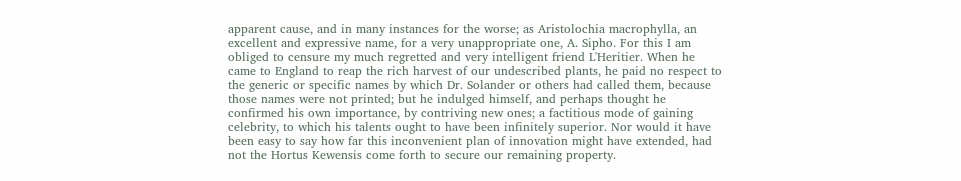apparent cause, and in many instances for the worse; as Aristolochia macrophylla, an excellent and expressive name, for a very unappropriate one, A. Sipho. For this I am obliged to censure my much regretted and very intelligent friend L'Heritier. When he came to England to reap the rich harvest of our undescribed plants, he paid no respect to the generic or specific names by which Dr. Solander or others had called them, because those names were not printed; but he indulged himself, and perhaps thought he confirmed his own importance, by contriving new ones; a factitious mode of gaining celebrity, to which his talents ought to have been infinitely superior. Nor would it have been easy to say how far this inconvenient plan of innovation might have extended, had not the Hortus Kewensis come forth to secure our remaining property.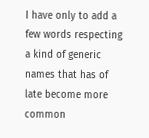I have only to add a few words respecting a kind of generic names that has of late become more common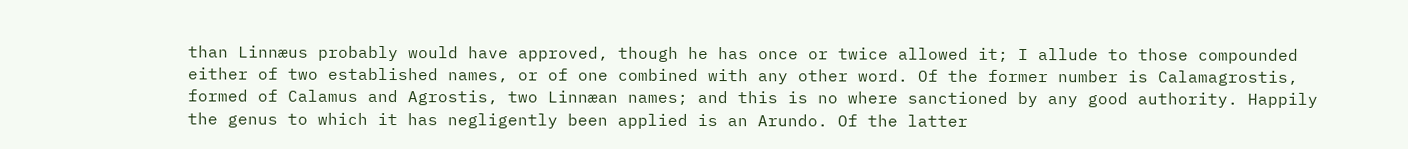than Linnæus probably would have approved, though he has once or twice allowed it; I allude to those compounded either of two established names, or of one combined with any other word. Of the former number is Calamagrostis, formed of Calamus and Agrostis, two Linnæan names; and this is no where sanctioned by any good authority. Happily the genus to which it has negligently been applied is an Arundo. Of the latter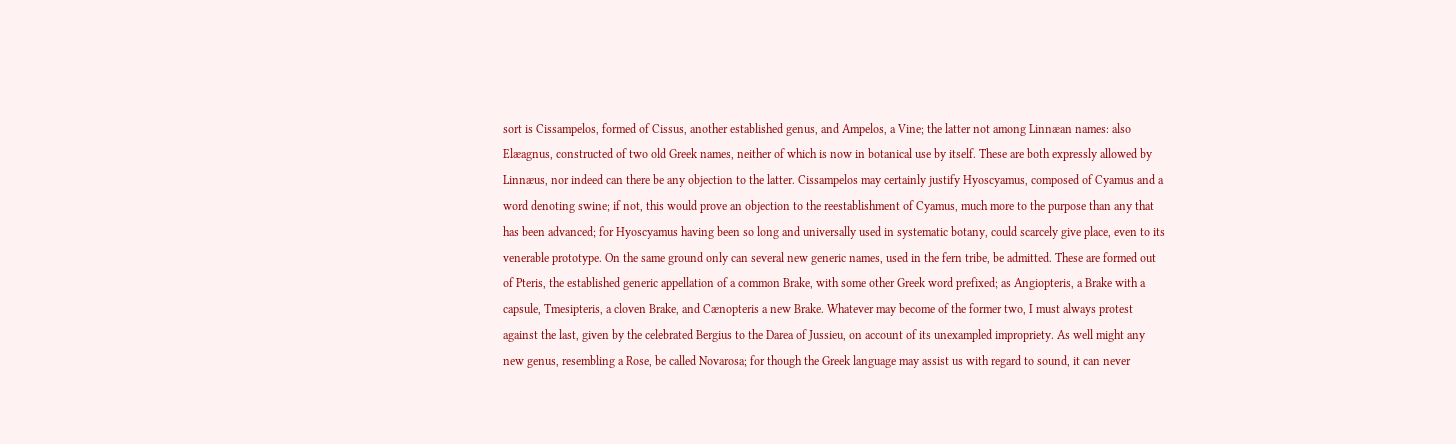sort is Cissampelos, formed of Cissus, another established genus, and Ampelos, a Vine; the latter not among Linnæan names: also Elæagnus, constructed of two old Greek names, neither of which is now in botanical use by itself. These are both expressly allowed by Linnæus, nor indeed can there be any objection to the latter. Cissampelos may certainly justify Hyoscyamus, composed of Cyamus and a word denoting swine; if not, this would prove an objection to the reestablishment of Cyamus, much more to the purpose than any that has been advanced; for Hyoscyamus having been so long and universally used in systematic botany, could scarcely give place, even to its venerable prototype. On the same ground only can several new generic names, used in the fern tribe, be admitted. These are formed out of Pteris, the established generic appellation of a common Brake, with some other Greek word prefixed; as Angiopteris, a Brake with a capsule, Tmesipteris, a cloven Brake, and Cænopteris a new Brake. Whatever may become of the former two, I must always protest against the last, given by the celebrated Bergius to the Darea of Jussieu, on account of its unexampled impropriety. As well might any new genus, resembling a Rose, be called Novarosa; for though the Greek language may assist us with regard to sound, it can never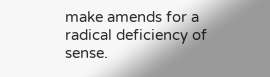make amends for a radical deficiency of sense.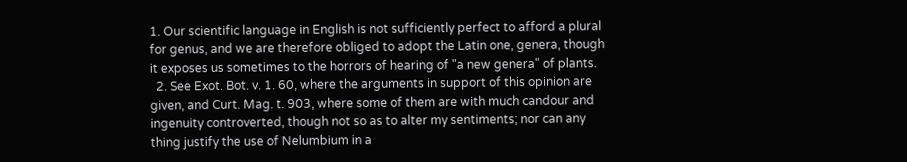1. Our scientific language in English is not sufficiently perfect to afford a plural for genus, and we are therefore obliged to adopt the Latin one, genera, though it exposes us sometimes to the horrors of hearing of "a new genera" of plants.
  2. See Exot. Bot. v. 1. 60, where the arguments in support of this opinion are given, and Curt. Mag. t. 903, where some of them are with much candour and ingenuity controverted, though not so as to alter my sentiments; nor can any thing justify the use of Nelumbium in a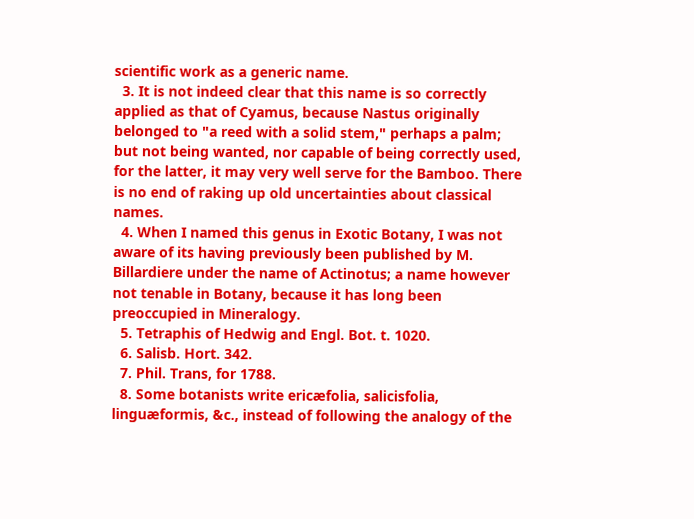scientific work as a generic name.
  3. It is not indeed clear that this name is so correctly applied as that of Cyamus, because Nastus originally belonged to "a reed with a solid stem," perhaps a palm; but not being wanted, nor capable of being correctly used, for the latter, it may very well serve for the Bamboo. There is no end of raking up old uncertainties about classical names.
  4. When I named this genus in Exotic Botany, I was not aware of its having previously been published by M. Billardiere under the name of Actinotus; a name however not tenable in Botany, because it has long been preoccupied in Mineralogy.
  5. Tetraphis of Hedwig and Engl. Bot. t. 1020.
  6. Salisb. Hort. 342.
  7. Phil. Trans, for 1788.
  8. Some botanists write ericæfolia, salicisfolia, linguæformis, &c., instead of following the analogy of the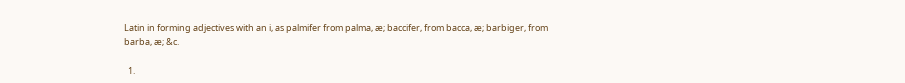Latin in forming adjectives with an i, as palmifer from palma, æ; baccifer, from bacca, æ; barbiger, from barba, æ; &c.

  1.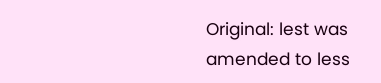Original: lest was amended to less